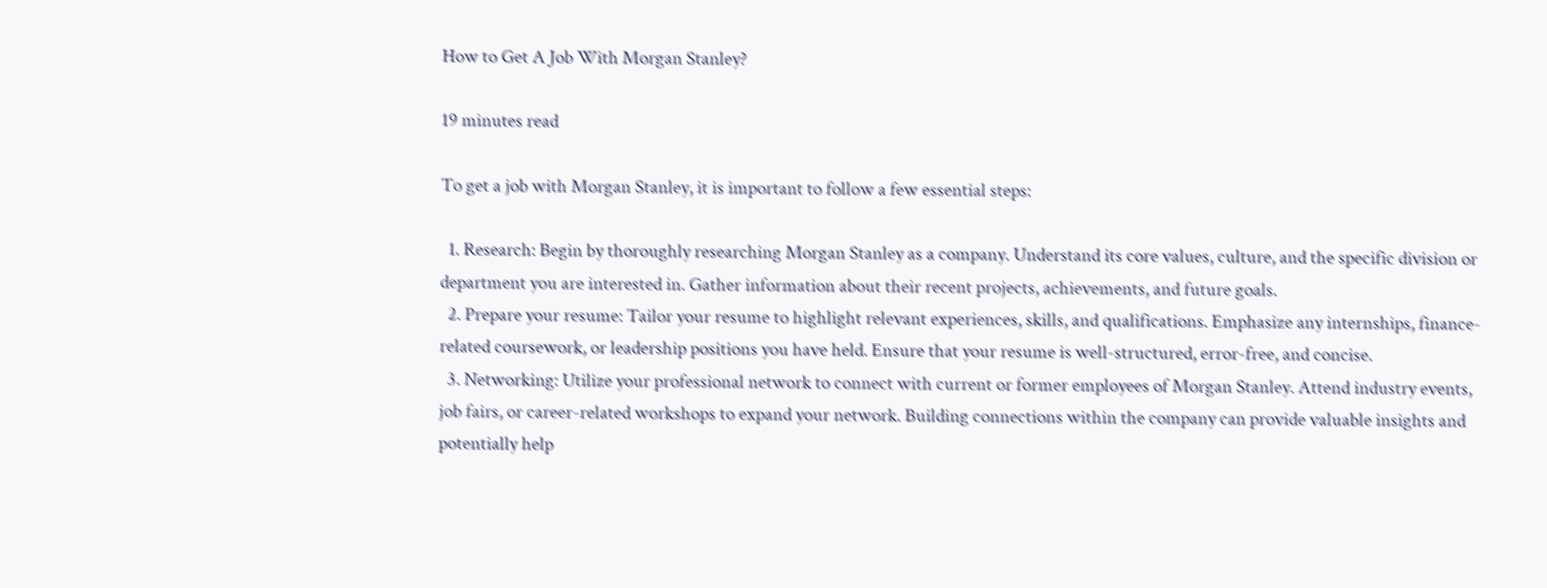How to Get A Job With Morgan Stanley?

19 minutes read

To get a job with Morgan Stanley, it is important to follow a few essential steps:

  1. Research: Begin by thoroughly researching Morgan Stanley as a company. Understand its core values, culture, and the specific division or department you are interested in. Gather information about their recent projects, achievements, and future goals.
  2. Prepare your resume: Tailor your resume to highlight relevant experiences, skills, and qualifications. Emphasize any internships, finance-related coursework, or leadership positions you have held. Ensure that your resume is well-structured, error-free, and concise.
  3. Networking: Utilize your professional network to connect with current or former employees of Morgan Stanley. Attend industry events, job fairs, or career-related workshops to expand your network. Building connections within the company can provide valuable insights and potentially help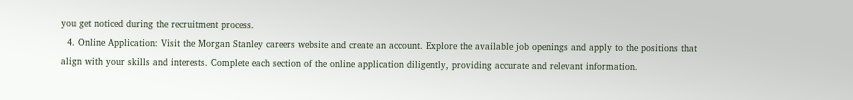you get noticed during the recruitment process.
  4. Online Application: Visit the Morgan Stanley careers website and create an account. Explore the available job openings and apply to the positions that align with your skills and interests. Complete each section of the online application diligently, providing accurate and relevant information.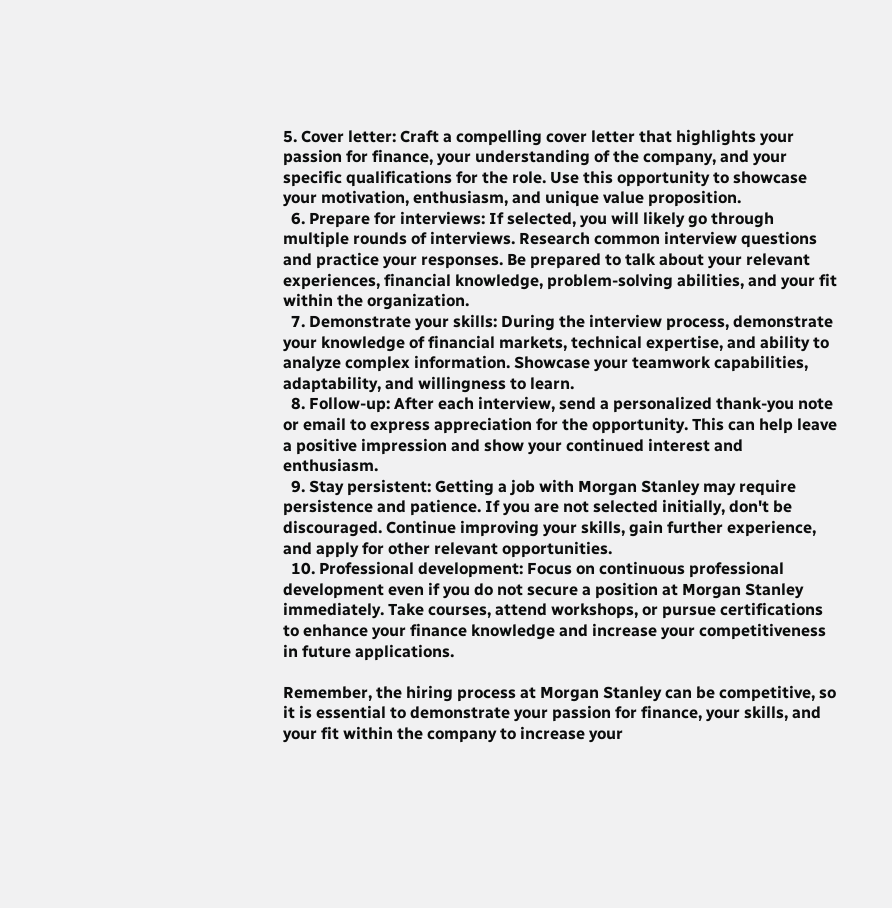5. Cover letter: Craft a compelling cover letter that highlights your passion for finance, your understanding of the company, and your specific qualifications for the role. Use this opportunity to showcase your motivation, enthusiasm, and unique value proposition.
  6. Prepare for interviews: If selected, you will likely go through multiple rounds of interviews. Research common interview questions and practice your responses. Be prepared to talk about your relevant experiences, financial knowledge, problem-solving abilities, and your fit within the organization.
  7. Demonstrate your skills: During the interview process, demonstrate your knowledge of financial markets, technical expertise, and ability to analyze complex information. Showcase your teamwork capabilities, adaptability, and willingness to learn.
  8. Follow-up: After each interview, send a personalized thank-you note or email to express appreciation for the opportunity. This can help leave a positive impression and show your continued interest and enthusiasm.
  9. Stay persistent: Getting a job with Morgan Stanley may require persistence and patience. If you are not selected initially, don't be discouraged. Continue improving your skills, gain further experience, and apply for other relevant opportunities.
  10. Professional development: Focus on continuous professional development even if you do not secure a position at Morgan Stanley immediately. Take courses, attend workshops, or pursue certifications to enhance your finance knowledge and increase your competitiveness in future applications.

Remember, the hiring process at Morgan Stanley can be competitive, so it is essential to demonstrate your passion for finance, your skills, and your fit within the company to increase your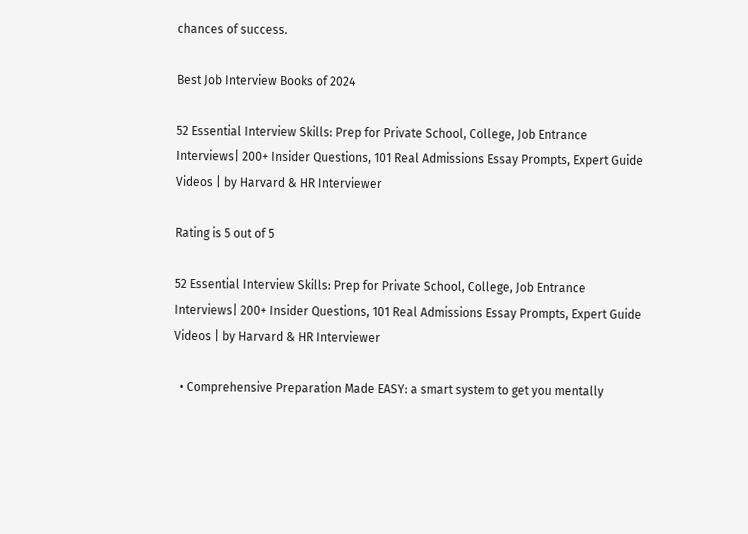chances of success.

Best Job Interview Books of 2024

52 Essential Interview Skills: Prep for Private School, College, Job Entrance Interviews| 200+ Insider Questions, 101 Real Admissions Essay Prompts, Expert Guide Videos | by Harvard & HR Interviewer

Rating is 5 out of 5

52 Essential Interview Skills: Prep for Private School, College, Job Entrance Interviews| 200+ Insider Questions, 101 Real Admissions Essay Prompts, Expert Guide Videos | by Harvard & HR Interviewer

  • Comprehensive Preparation Made EASY: a smart system to get you mentally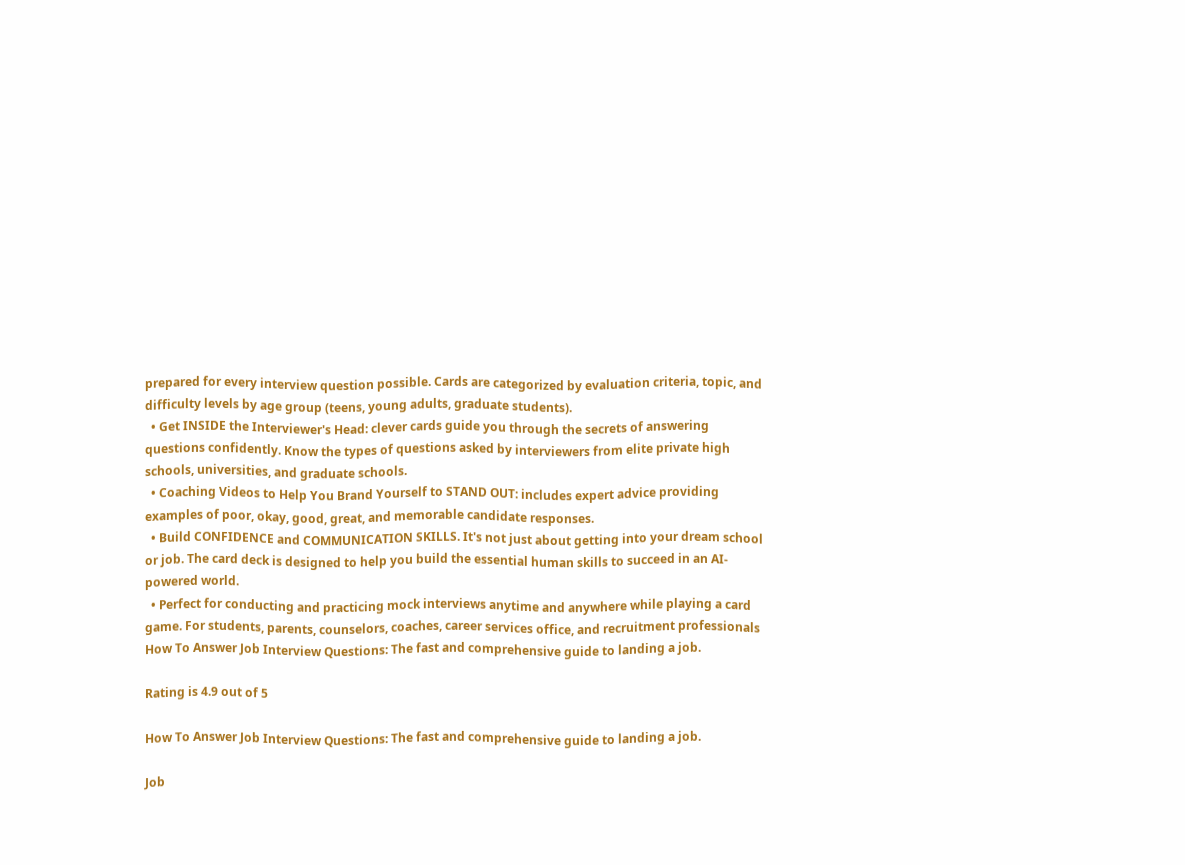prepared for every interview question possible. Cards are categorized by evaluation criteria, topic, and difficulty levels by age group (teens, young adults, graduate students).
  • Get INSIDE the Interviewer's Head: clever cards guide you through the secrets of answering questions confidently. Know the types of questions asked by interviewers from elite private high schools, universities, and graduate schools.
  • Coaching Videos to Help You Brand Yourself to STAND OUT: includes expert advice providing examples of poor, okay, good, great, and memorable candidate responses.
  • Build CONFIDENCE and COMMUNICATION SKILLS. It's not just about getting into your dream school or job. The card deck is designed to help you build the essential human skills to succeed in an AI-powered world.
  • Perfect for conducting and practicing mock interviews anytime and anywhere while playing a card game. For students, parents, counselors, coaches, career services office, and recruitment professionals
How To Answer Job Interview Questions: The fast and comprehensive guide to landing a job.

Rating is 4.9 out of 5

How To Answer Job Interview Questions: The fast and comprehensive guide to landing a job.

Job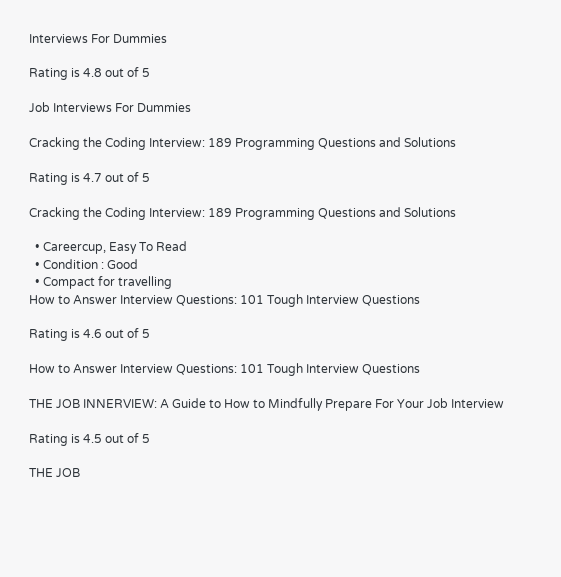Interviews For Dummies

Rating is 4.8 out of 5

Job Interviews For Dummies

Cracking the Coding Interview: 189 Programming Questions and Solutions

Rating is 4.7 out of 5

Cracking the Coding Interview: 189 Programming Questions and Solutions

  • Careercup, Easy To Read
  • Condition : Good
  • Compact for travelling
How to Answer Interview Questions: 101 Tough Interview Questions

Rating is 4.6 out of 5

How to Answer Interview Questions: 101 Tough Interview Questions

THE JOB INNERVIEW: A Guide to How to Mindfully Prepare For Your Job Interview

Rating is 4.5 out of 5

THE JOB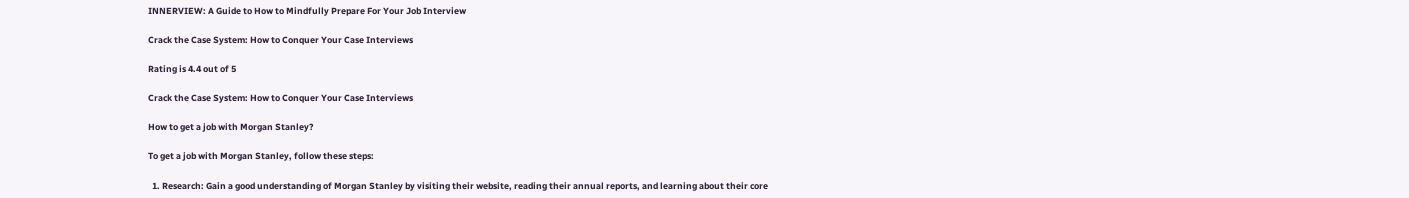INNERVIEW: A Guide to How to Mindfully Prepare For Your Job Interview

Crack the Case System: How to Conquer Your Case Interviews

Rating is 4.4 out of 5

Crack the Case System: How to Conquer Your Case Interviews

How to get a job with Morgan Stanley?

To get a job with Morgan Stanley, follow these steps:

  1. Research: Gain a good understanding of Morgan Stanley by visiting their website, reading their annual reports, and learning about their core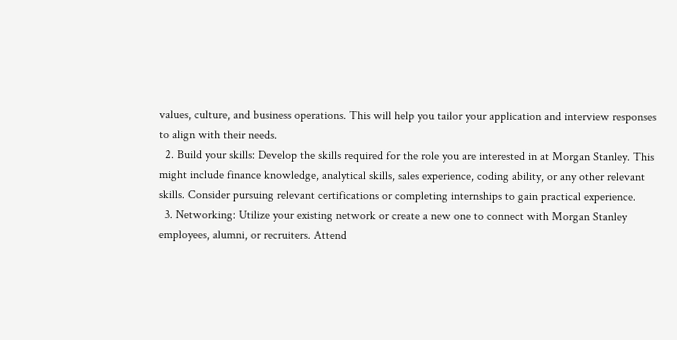values, culture, and business operations. This will help you tailor your application and interview responses to align with their needs.
  2. Build your skills: Develop the skills required for the role you are interested in at Morgan Stanley. This might include finance knowledge, analytical skills, sales experience, coding ability, or any other relevant skills. Consider pursuing relevant certifications or completing internships to gain practical experience.
  3. Networking: Utilize your existing network or create a new one to connect with Morgan Stanley employees, alumni, or recruiters. Attend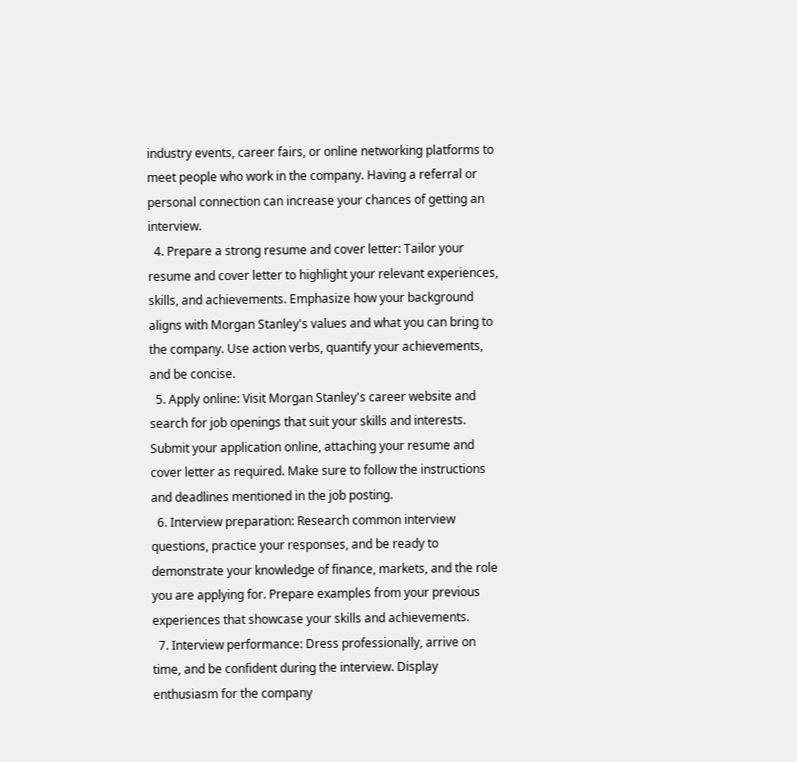industry events, career fairs, or online networking platforms to meet people who work in the company. Having a referral or personal connection can increase your chances of getting an interview.
  4. Prepare a strong resume and cover letter: Tailor your resume and cover letter to highlight your relevant experiences, skills, and achievements. Emphasize how your background aligns with Morgan Stanley's values and what you can bring to the company. Use action verbs, quantify your achievements, and be concise.
  5. Apply online: Visit Morgan Stanley's career website and search for job openings that suit your skills and interests. Submit your application online, attaching your resume and cover letter as required. Make sure to follow the instructions and deadlines mentioned in the job posting.
  6. Interview preparation: Research common interview questions, practice your responses, and be ready to demonstrate your knowledge of finance, markets, and the role you are applying for. Prepare examples from your previous experiences that showcase your skills and achievements.
  7. Interview performance: Dress professionally, arrive on time, and be confident during the interview. Display enthusiasm for the company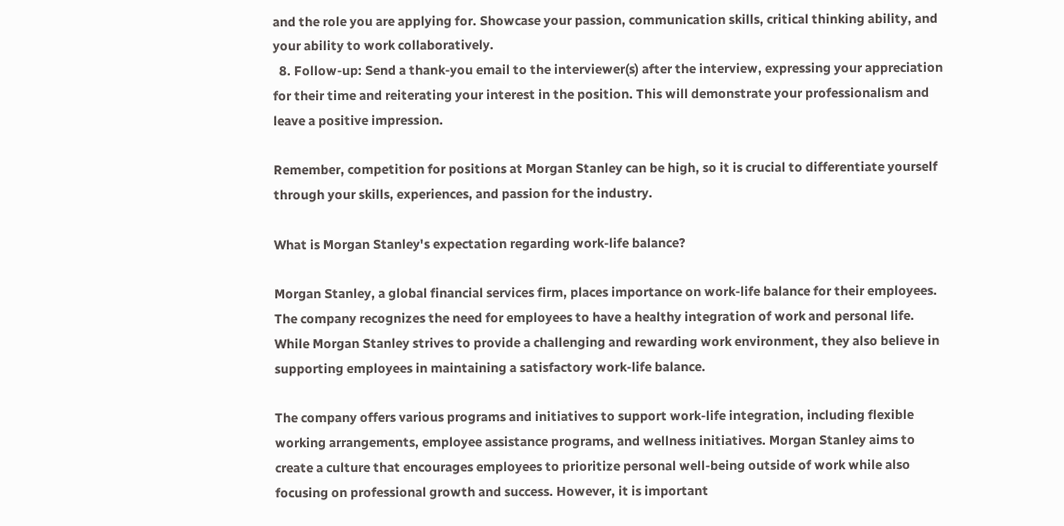and the role you are applying for. Showcase your passion, communication skills, critical thinking ability, and your ability to work collaboratively.
  8. Follow-up: Send a thank-you email to the interviewer(s) after the interview, expressing your appreciation for their time and reiterating your interest in the position. This will demonstrate your professionalism and leave a positive impression.

Remember, competition for positions at Morgan Stanley can be high, so it is crucial to differentiate yourself through your skills, experiences, and passion for the industry.

What is Morgan Stanley's expectation regarding work-life balance?

Morgan Stanley, a global financial services firm, places importance on work-life balance for their employees. The company recognizes the need for employees to have a healthy integration of work and personal life. While Morgan Stanley strives to provide a challenging and rewarding work environment, they also believe in supporting employees in maintaining a satisfactory work-life balance.

The company offers various programs and initiatives to support work-life integration, including flexible working arrangements, employee assistance programs, and wellness initiatives. Morgan Stanley aims to create a culture that encourages employees to prioritize personal well-being outside of work while also focusing on professional growth and success. However, it is important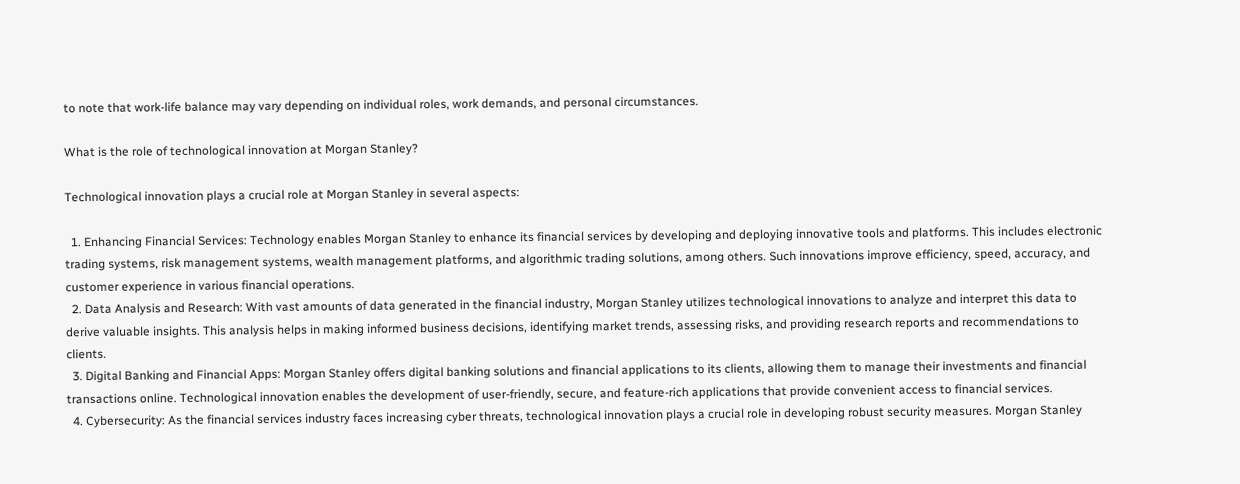to note that work-life balance may vary depending on individual roles, work demands, and personal circumstances.

What is the role of technological innovation at Morgan Stanley?

Technological innovation plays a crucial role at Morgan Stanley in several aspects:

  1. Enhancing Financial Services: Technology enables Morgan Stanley to enhance its financial services by developing and deploying innovative tools and platforms. This includes electronic trading systems, risk management systems, wealth management platforms, and algorithmic trading solutions, among others. Such innovations improve efficiency, speed, accuracy, and customer experience in various financial operations.
  2. Data Analysis and Research: With vast amounts of data generated in the financial industry, Morgan Stanley utilizes technological innovations to analyze and interpret this data to derive valuable insights. This analysis helps in making informed business decisions, identifying market trends, assessing risks, and providing research reports and recommendations to clients.
  3. Digital Banking and Financial Apps: Morgan Stanley offers digital banking solutions and financial applications to its clients, allowing them to manage their investments and financial transactions online. Technological innovation enables the development of user-friendly, secure, and feature-rich applications that provide convenient access to financial services.
  4. Cybersecurity: As the financial services industry faces increasing cyber threats, technological innovation plays a crucial role in developing robust security measures. Morgan Stanley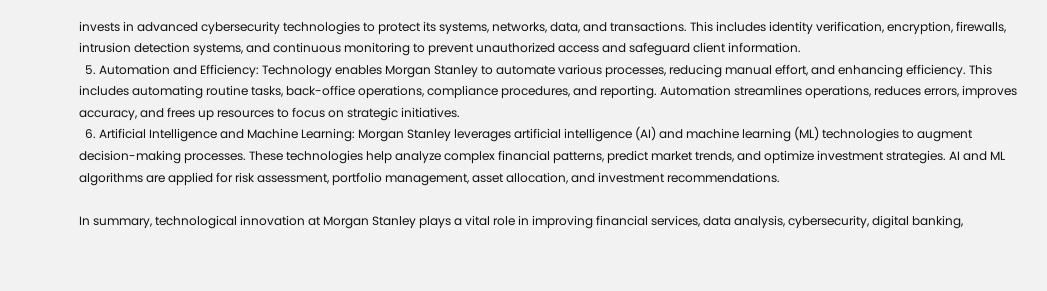invests in advanced cybersecurity technologies to protect its systems, networks, data, and transactions. This includes identity verification, encryption, firewalls, intrusion detection systems, and continuous monitoring to prevent unauthorized access and safeguard client information.
  5. Automation and Efficiency: Technology enables Morgan Stanley to automate various processes, reducing manual effort, and enhancing efficiency. This includes automating routine tasks, back-office operations, compliance procedures, and reporting. Automation streamlines operations, reduces errors, improves accuracy, and frees up resources to focus on strategic initiatives.
  6. Artificial Intelligence and Machine Learning: Morgan Stanley leverages artificial intelligence (AI) and machine learning (ML) technologies to augment decision-making processes. These technologies help analyze complex financial patterns, predict market trends, and optimize investment strategies. AI and ML algorithms are applied for risk assessment, portfolio management, asset allocation, and investment recommendations.

In summary, technological innovation at Morgan Stanley plays a vital role in improving financial services, data analysis, cybersecurity, digital banking,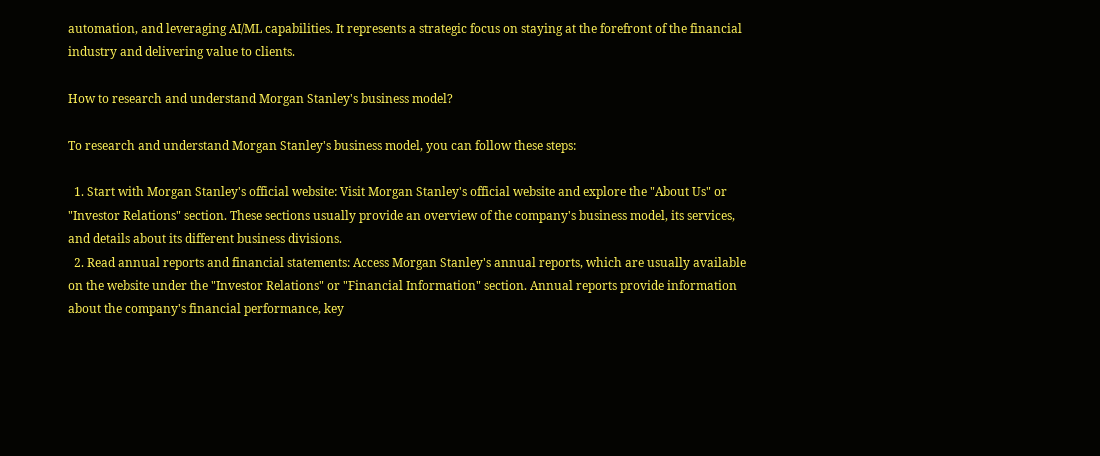automation, and leveraging AI/ML capabilities. It represents a strategic focus on staying at the forefront of the financial industry and delivering value to clients.

How to research and understand Morgan Stanley's business model?

To research and understand Morgan Stanley's business model, you can follow these steps:

  1. Start with Morgan Stanley's official website: Visit Morgan Stanley's official website and explore the "About Us" or "Investor Relations" section. These sections usually provide an overview of the company's business model, its services, and details about its different business divisions.
  2. Read annual reports and financial statements: Access Morgan Stanley's annual reports, which are usually available on the website under the "Investor Relations" or "Financial Information" section. Annual reports provide information about the company's financial performance, key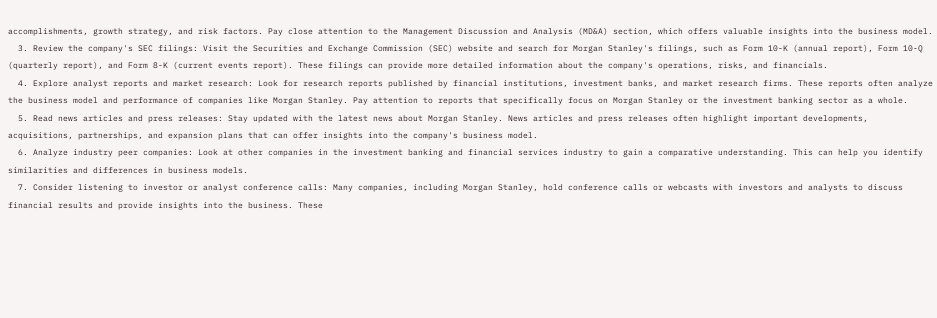accomplishments, growth strategy, and risk factors. Pay close attention to the Management Discussion and Analysis (MD&A) section, which offers valuable insights into the business model.
  3. Review the company's SEC filings: Visit the Securities and Exchange Commission (SEC) website and search for Morgan Stanley's filings, such as Form 10-K (annual report), Form 10-Q (quarterly report), and Form 8-K (current events report). These filings can provide more detailed information about the company's operations, risks, and financials.
  4. Explore analyst reports and market research: Look for research reports published by financial institutions, investment banks, and market research firms. These reports often analyze the business model and performance of companies like Morgan Stanley. Pay attention to reports that specifically focus on Morgan Stanley or the investment banking sector as a whole.
  5. Read news articles and press releases: Stay updated with the latest news about Morgan Stanley. News articles and press releases often highlight important developments, acquisitions, partnerships, and expansion plans that can offer insights into the company's business model.
  6. Analyze industry peer companies: Look at other companies in the investment banking and financial services industry to gain a comparative understanding. This can help you identify similarities and differences in business models.
  7. Consider listening to investor or analyst conference calls: Many companies, including Morgan Stanley, hold conference calls or webcasts with investors and analysts to discuss financial results and provide insights into the business. These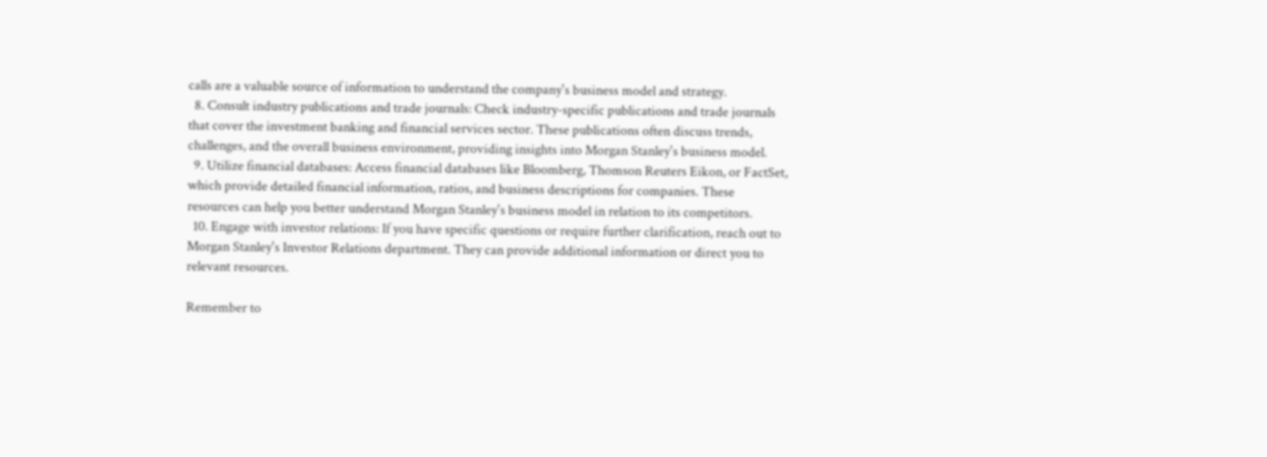calls are a valuable source of information to understand the company's business model and strategy.
  8. Consult industry publications and trade journals: Check industry-specific publications and trade journals that cover the investment banking and financial services sector. These publications often discuss trends, challenges, and the overall business environment, providing insights into Morgan Stanley's business model.
  9. Utilize financial databases: Access financial databases like Bloomberg, Thomson Reuters Eikon, or FactSet, which provide detailed financial information, ratios, and business descriptions for companies. These resources can help you better understand Morgan Stanley's business model in relation to its competitors.
  10. Engage with investor relations: If you have specific questions or require further clarification, reach out to Morgan Stanley's Investor Relations department. They can provide additional information or direct you to relevant resources.

Remember to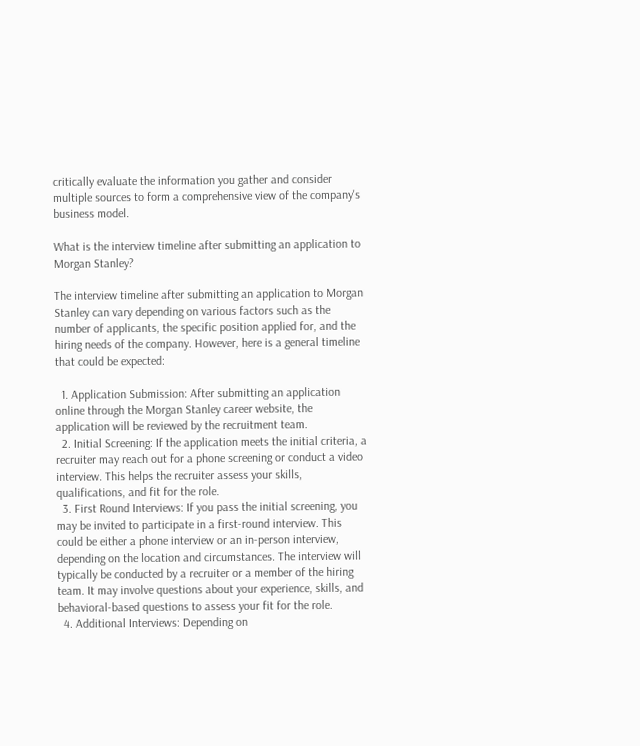critically evaluate the information you gather and consider multiple sources to form a comprehensive view of the company's business model.

What is the interview timeline after submitting an application to Morgan Stanley?

The interview timeline after submitting an application to Morgan Stanley can vary depending on various factors such as the number of applicants, the specific position applied for, and the hiring needs of the company. However, here is a general timeline that could be expected:

  1. Application Submission: After submitting an application online through the Morgan Stanley career website, the application will be reviewed by the recruitment team.
  2. Initial Screening: If the application meets the initial criteria, a recruiter may reach out for a phone screening or conduct a video interview. This helps the recruiter assess your skills, qualifications, and fit for the role.
  3. First Round Interviews: If you pass the initial screening, you may be invited to participate in a first-round interview. This could be either a phone interview or an in-person interview, depending on the location and circumstances. The interview will typically be conducted by a recruiter or a member of the hiring team. It may involve questions about your experience, skills, and behavioral-based questions to assess your fit for the role.
  4. Additional Interviews: Depending on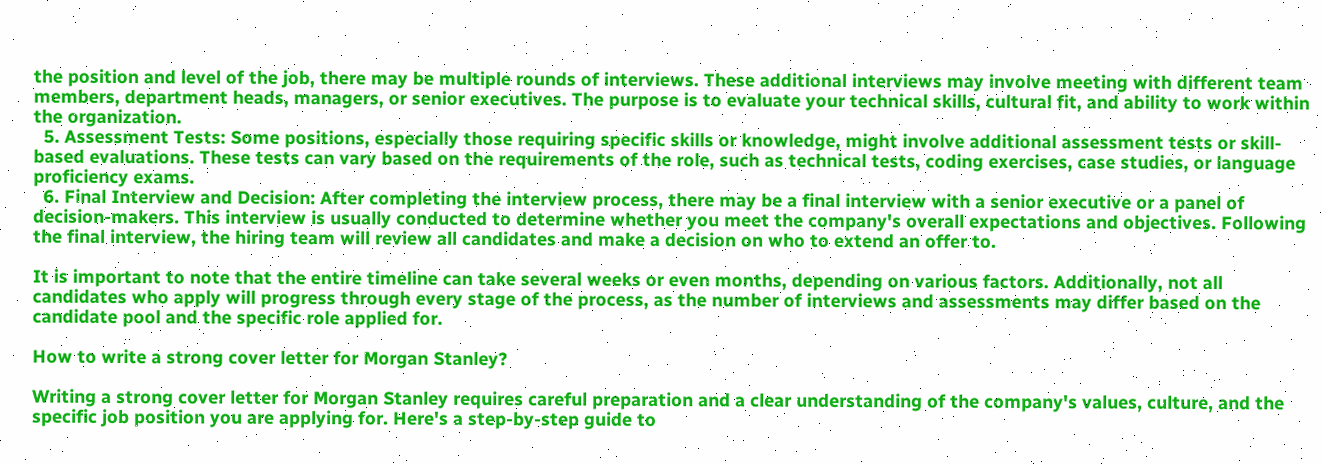the position and level of the job, there may be multiple rounds of interviews. These additional interviews may involve meeting with different team members, department heads, managers, or senior executives. The purpose is to evaluate your technical skills, cultural fit, and ability to work within the organization.
  5. Assessment Tests: Some positions, especially those requiring specific skills or knowledge, might involve additional assessment tests or skill-based evaluations. These tests can vary based on the requirements of the role, such as technical tests, coding exercises, case studies, or language proficiency exams.
  6. Final Interview and Decision: After completing the interview process, there may be a final interview with a senior executive or a panel of decision-makers. This interview is usually conducted to determine whether you meet the company's overall expectations and objectives. Following the final interview, the hiring team will review all candidates and make a decision on who to extend an offer to.

It is important to note that the entire timeline can take several weeks or even months, depending on various factors. Additionally, not all candidates who apply will progress through every stage of the process, as the number of interviews and assessments may differ based on the candidate pool and the specific role applied for.

How to write a strong cover letter for Morgan Stanley?

Writing a strong cover letter for Morgan Stanley requires careful preparation and a clear understanding of the company's values, culture, and the specific job position you are applying for. Here's a step-by-step guide to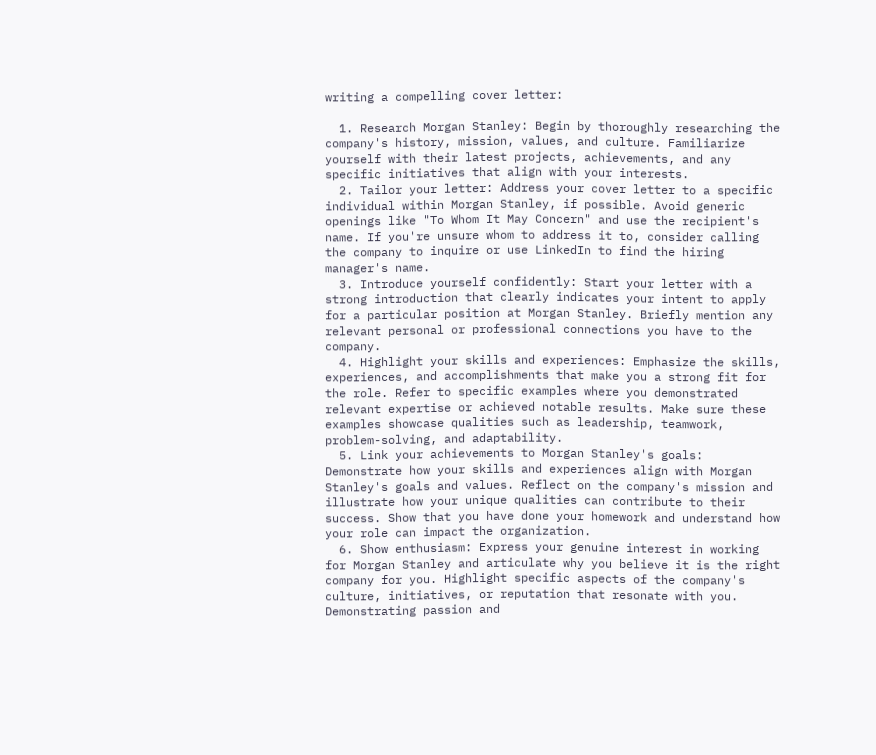writing a compelling cover letter:

  1. Research Morgan Stanley: Begin by thoroughly researching the company's history, mission, values, and culture. Familiarize yourself with their latest projects, achievements, and any specific initiatives that align with your interests.
  2. Tailor your letter: Address your cover letter to a specific individual within Morgan Stanley, if possible. Avoid generic openings like "To Whom It May Concern" and use the recipient's name. If you're unsure whom to address it to, consider calling the company to inquire or use LinkedIn to find the hiring manager's name.
  3. Introduce yourself confidently: Start your letter with a strong introduction that clearly indicates your intent to apply for a particular position at Morgan Stanley. Briefly mention any relevant personal or professional connections you have to the company.
  4. Highlight your skills and experiences: Emphasize the skills, experiences, and accomplishments that make you a strong fit for the role. Refer to specific examples where you demonstrated relevant expertise or achieved notable results. Make sure these examples showcase qualities such as leadership, teamwork, problem-solving, and adaptability.
  5. Link your achievements to Morgan Stanley's goals: Demonstrate how your skills and experiences align with Morgan Stanley's goals and values. Reflect on the company's mission and illustrate how your unique qualities can contribute to their success. Show that you have done your homework and understand how your role can impact the organization.
  6. Show enthusiasm: Express your genuine interest in working for Morgan Stanley and articulate why you believe it is the right company for you. Highlight specific aspects of the company's culture, initiatives, or reputation that resonate with you. Demonstrating passion and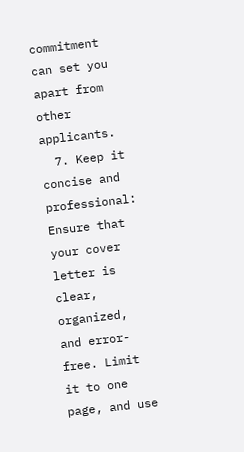commitment can set you apart from other applicants.
  7. Keep it concise and professional: Ensure that your cover letter is clear, organized, and error-free. Limit it to one page, and use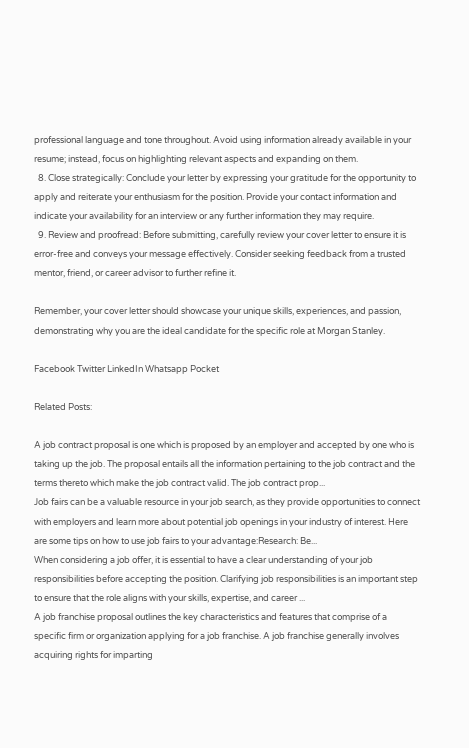professional language and tone throughout. Avoid using information already available in your resume; instead, focus on highlighting relevant aspects and expanding on them.
  8. Close strategically: Conclude your letter by expressing your gratitude for the opportunity to apply and reiterate your enthusiasm for the position. Provide your contact information and indicate your availability for an interview or any further information they may require.
  9. Review and proofread: Before submitting, carefully review your cover letter to ensure it is error-free and conveys your message effectively. Consider seeking feedback from a trusted mentor, friend, or career advisor to further refine it.

Remember, your cover letter should showcase your unique skills, experiences, and passion, demonstrating why you are the ideal candidate for the specific role at Morgan Stanley.

Facebook Twitter LinkedIn Whatsapp Pocket

Related Posts:

A job contract proposal is one which is proposed by an employer and accepted by one who is taking up the job. The proposal entails all the information pertaining to the job contract and the terms thereto which make the job contract valid. The job contract prop...
Job fairs can be a valuable resource in your job search, as they provide opportunities to connect with employers and learn more about potential job openings in your industry of interest. Here are some tips on how to use job fairs to your advantage:Research: Be...
When considering a job offer, it is essential to have a clear understanding of your job responsibilities before accepting the position. Clarifying job responsibilities is an important step to ensure that the role aligns with your skills, expertise, and career ...
A job franchise proposal outlines the key characteristics and features that comprise of a specific firm or organization applying for a job franchise. A job franchise generally involves acquiring rights for imparting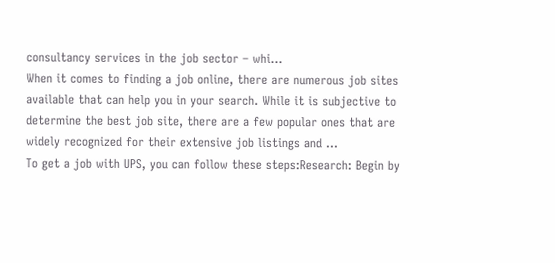consultancy services in the job sector – whi...
When it comes to finding a job online, there are numerous job sites available that can help you in your search. While it is subjective to determine the best job site, there are a few popular ones that are widely recognized for their extensive job listings and ...
To get a job with UPS, you can follow these steps:Research: Begin by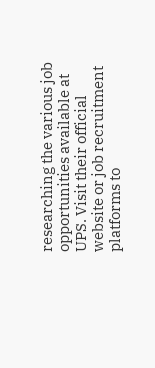researching the various job opportunities available at UPS. Visit their official website or job recruitment platforms to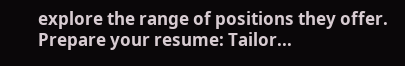explore the range of positions they offer. Prepare your resume: Tailor...